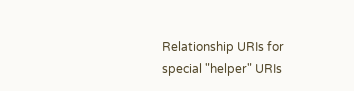Relationship URIs for special "helper" URIs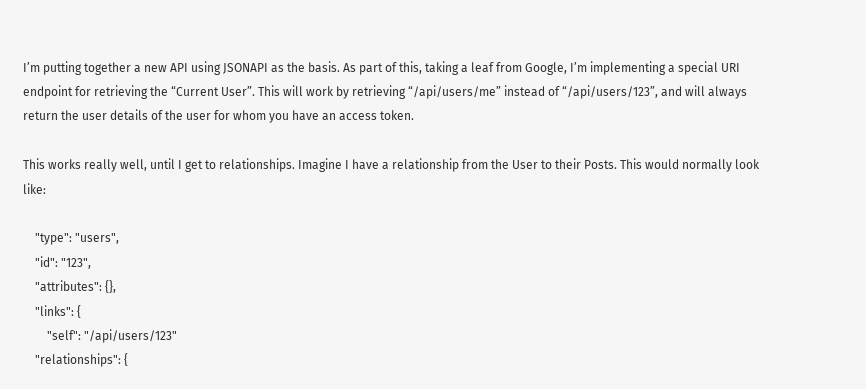I’m putting together a new API using JSONAPI as the basis. As part of this, taking a leaf from Google, I’m implementing a special URI endpoint for retrieving the “Current User”. This will work by retrieving “/api/users/me” instead of “/api/users/123”, and will always return the user details of the user for whom you have an access token.

This works really well, until I get to relationships. Imagine I have a relationship from the User to their Posts. This would normally look like:

    "type": "users",
    "id": "123",
    "attributes": {},
    "links": {
        "self": "/api/users/123"
    "relationships": {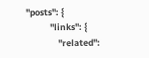"posts": {
            "links": {
                "related":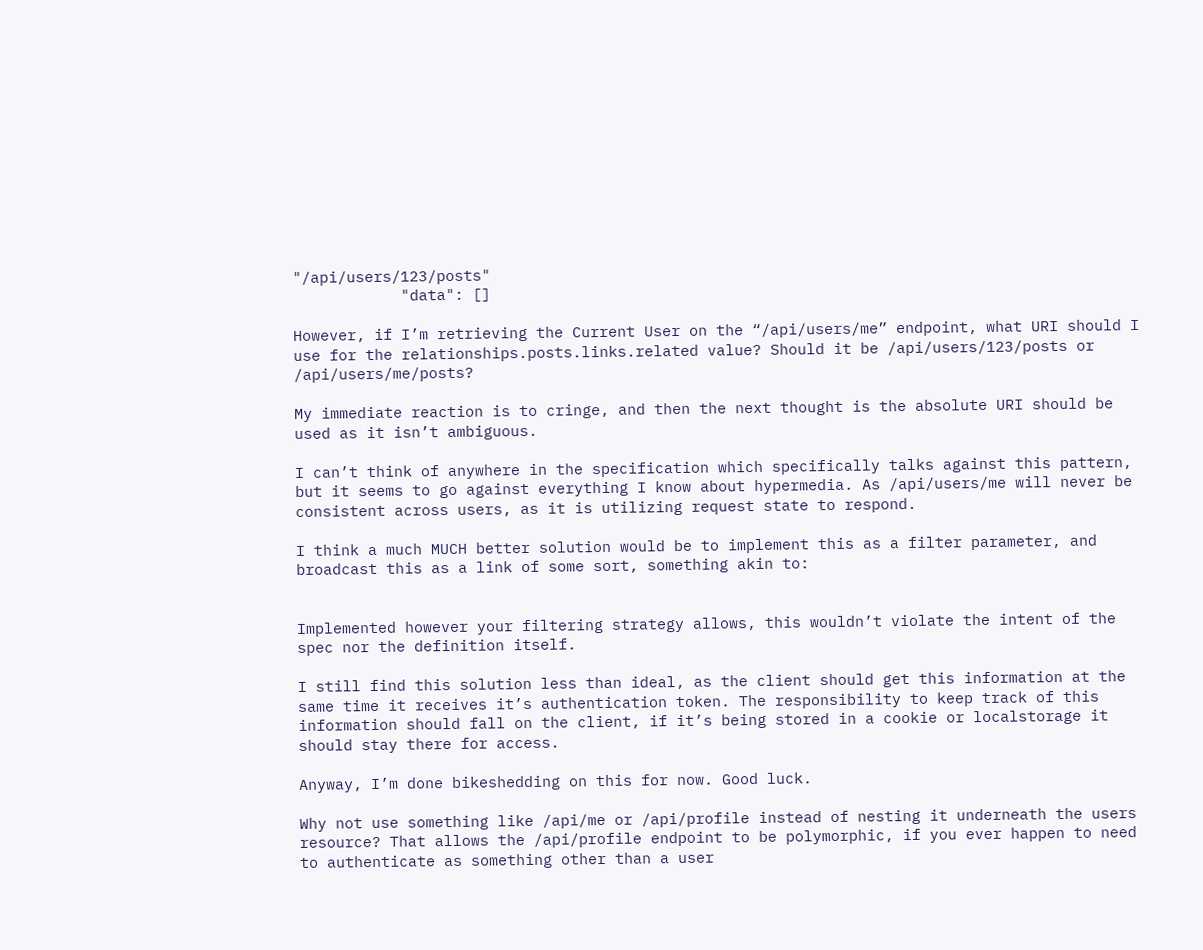"/api/users/123/posts"
            "data": []

However, if I’m retrieving the Current User on the “/api/users/me” endpoint, what URI should I use for the relationships.posts.links.related value? Should it be /api/users/123/posts or /api/users/me/posts?

My immediate reaction is to cringe, and then the next thought is the absolute URI should be used as it isn’t ambiguous.

I can’t think of anywhere in the specification which specifically talks against this pattern, but it seems to go against everything I know about hypermedia. As /api/users/me will never be consistent across users, as it is utilizing request state to respond.

I think a much MUCH better solution would be to implement this as a filter parameter, and broadcast this as a link of some sort, something akin to:


Implemented however your filtering strategy allows, this wouldn’t violate the intent of the spec nor the definition itself.

I still find this solution less than ideal, as the client should get this information at the same time it receives it’s authentication token. The responsibility to keep track of this information should fall on the client, if it’s being stored in a cookie or localstorage it should stay there for access.

Anyway, I’m done bikeshedding on this for now. Good luck.

Why not use something like /api/me or /api/profile instead of nesting it underneath the users resource? That allows the /api/profile endpoint to be polymorphic, if you ever happen to need to authenticate as something other than a user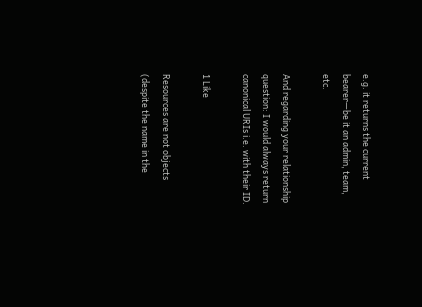e.g. it returns the current bearer—be it an admin, team, etc.

And regarding your relationship question: I would always return canonical URIs i.e. with their ID.

1 Like

Resources are not objects (despite the name in the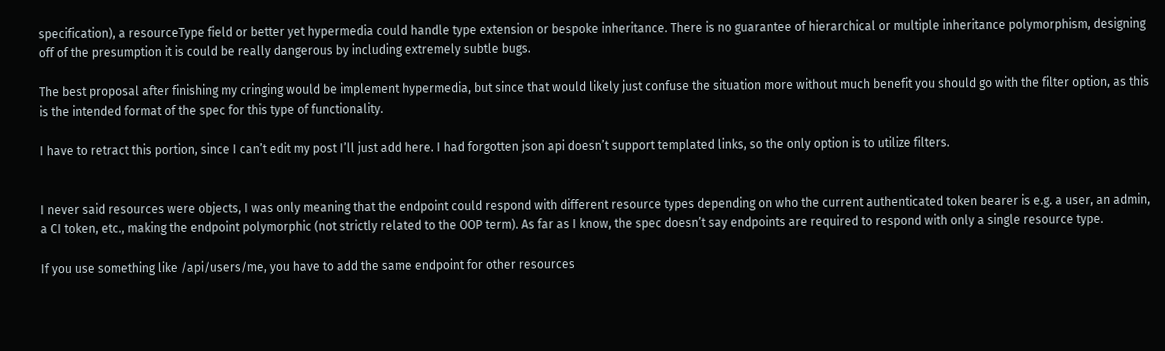specification), a resourceType field or better yet hypermedia could handle type extension or bespoke inheritance. There is no guarantee of hierarchical or multiple inheritance polymorphism, designing off of the presumption it is could be really dangerous by including extremely subtle bugs.

The best proposal after finishing my cringing would be implement hypermedia, but since that would likely just confuse the situation more without much benefit you should go with the filter option, as this is the intended format of the spec for this type of functionality.

I have to retract this portion, since I can’t edit my post I’ll just add here. I had forgotten json api doesn’t support templated links, so the only option is to utilize filters.


I never said resources were objects, I was only meaning that the endpoint could respond with different resource types depending on who the current authenticated token bearer is e.g. a user, an admin, a CI token, etc., making the endpoint polymorphic (not strictly related to the OOP term). As far as I know, the spec doesn’t say endpoints are required to respond with only a single resource type.

If you use something like /api/users/me, you have to add the same endpoint for other resources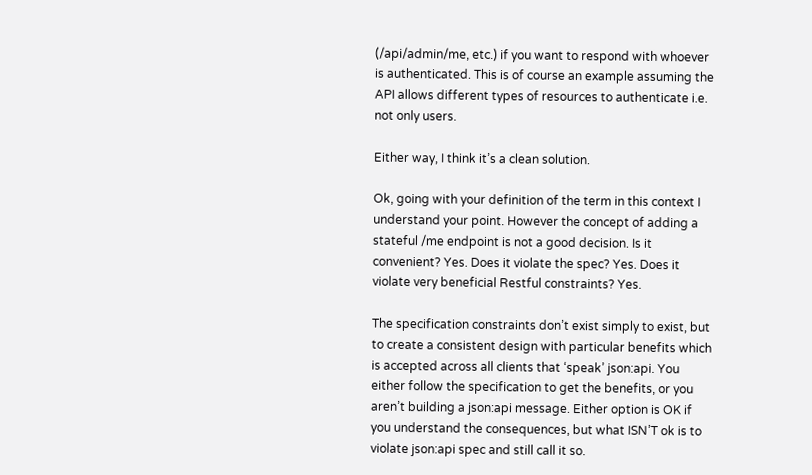(/api/admin/me, etc.) if you want to respond with whoever is authenticated. This is of course an example assuming the API allows different types of resources to authenticate i.e. not only users.

Either way, I think it’s a clean solution.

Ok, going with your definition of the term in this context I understand your point. However the concept of adding a stateful /me endpoint is not a good decision. Is it convenient? Yes. Does it violate the spec? Yes. Does it violate very beneficial Restful constraints? Yes.

The specification constraints don’t exist simply to exist, but to create a consistent design with particular benefits which is accepted across all clients that ‘speak’ json:api. You either follow the specification to get the benefits, or you aren’t building a json:api message. Either option is OK if you understand the consequences, but what ISN’T ok is to violate json:api spec and still call it so.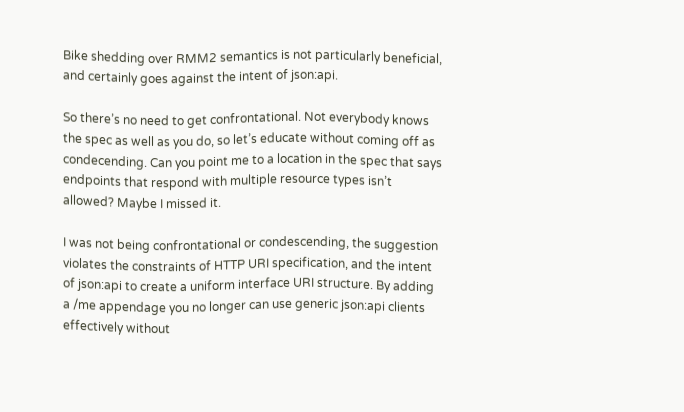Bike shedding over RMM2 semantics is not particularly beneficial, and certainly goes against the intent of json:api.

So there’s no need to get confrontational. Not everybody knows the spec as well as you do, so let’s educate without coming off as condecending. Can you point me to a location in the spec that says endpoints that respond with multiple resource types isn’t allowed? Maybe I missed it.

I was not being confrontational or condescending, the suggestion violates the constraints of HTTP URI specification, and the intent of json:api to create a uniform interface URI structure. By adding a /me appendage you no longer can use generic json:api clients effectively without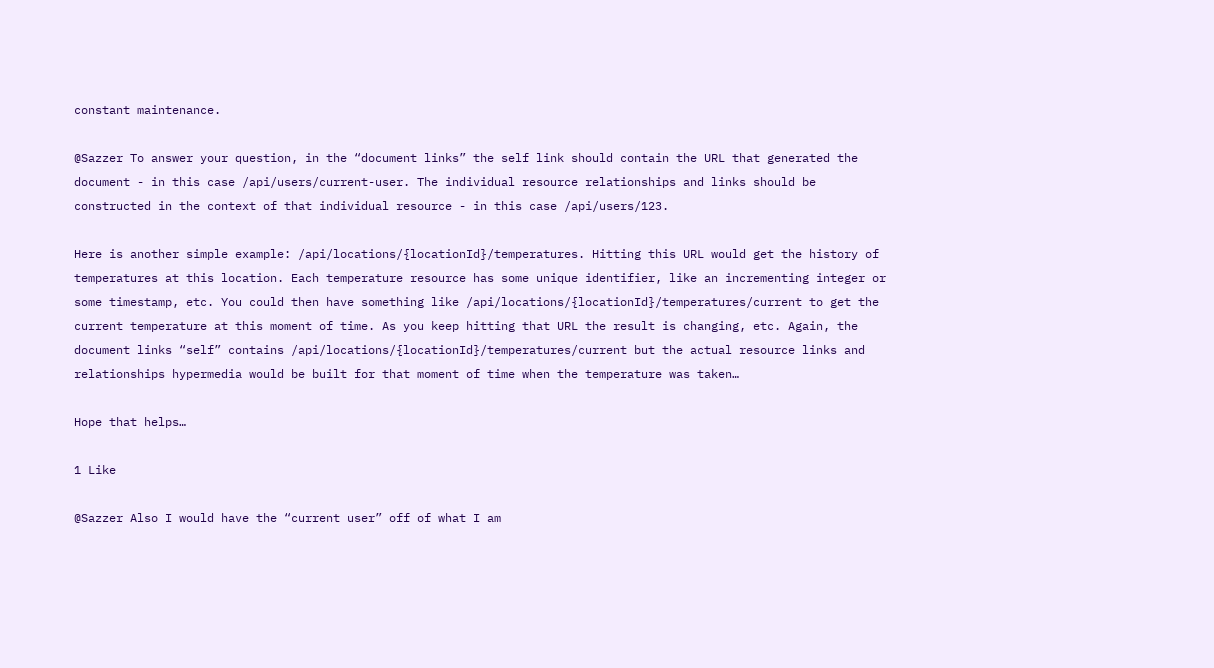constant maintenance.

@Sazzer To answer your question, in the “document links” the self link should contain the URL that generated the document - in this case /api/users/current-user. The individual resource relationships and links should be constructed in the context of that individual resource - in this case /api/users/123.

Here is another simple example: /api/locations/{locationId}/temperatures. Hitting this URL would get the history of temperatures at this location. Each temperature resource has some unique identifier, like an incrementing integer or some timestamp, etc. You could then have something like /api/locations/{locationId}/temperatures/current to get the current temperature at this moment of time. As you keep hitting that URL the result is changing, etc. Again, the document links “self” contains /api/locations/{locationId}/temperatures/current but the actual resource links and relationships hypermedia would be built for that moment of time when the temperature was taken…

Hope that helps…

1 Like

@Sazzer Also I would have the “current user” off of what I am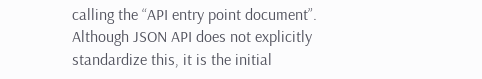calling the “API entry point document”. Although JSON API does not explicitly standardize this, it is the initial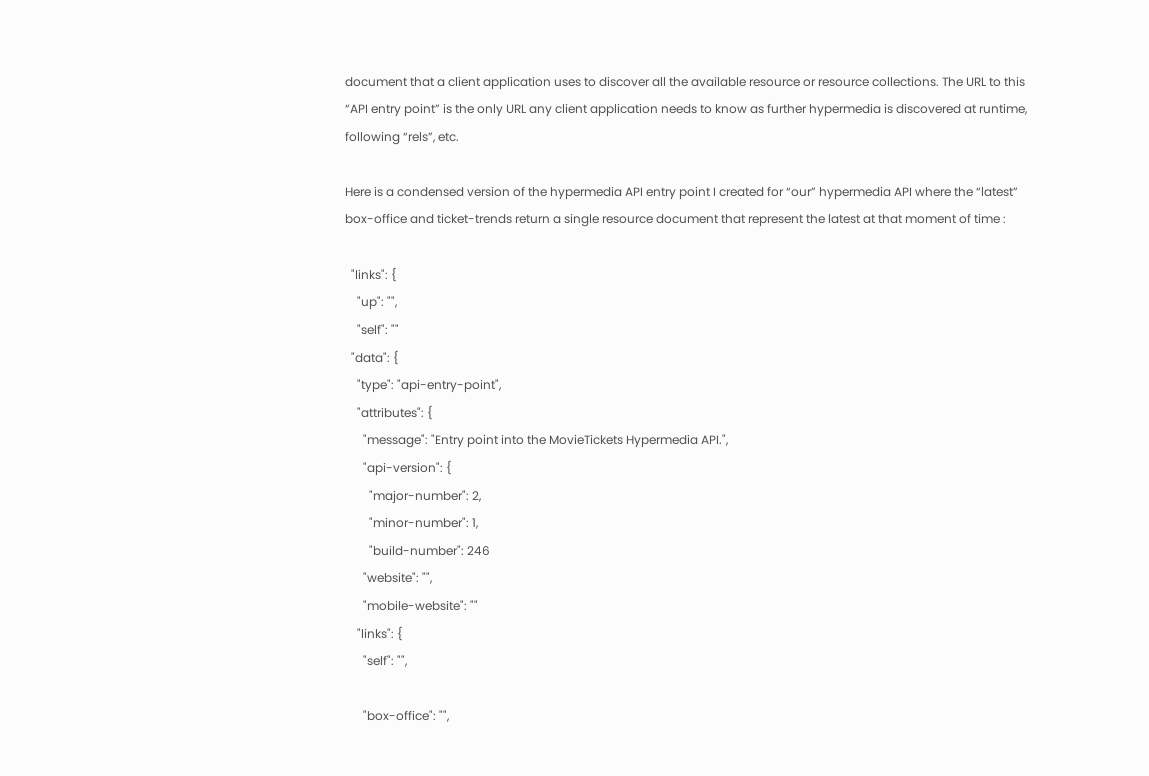document that a client application uses to discover all the available resource or resource collections. The URL to this “API entry point” is the only URL any client application needs to know as further hypermedia is discovered at runtime, following “rels”, etc.

Here is a condensed version of the hypermedia API entry point I created for “our” hypermedia API where the “latest” box-office and ticket-trends return a single resource document that represent the latest at that moment of time :

  "links": {
    "up": "",
    "self": ""
  "data": {
    "type": "api-entry-point",
    "attributes": {
      "message": "Entry point into the MovieTickets Hypermedia API.",
      "api-version": {
        "major-number": 2,
        "minor-number": 1,
        "build-number": 246
      "website": "",
      "mobile-website": ""
    "links": {
      "self": "",

      "box-office": "",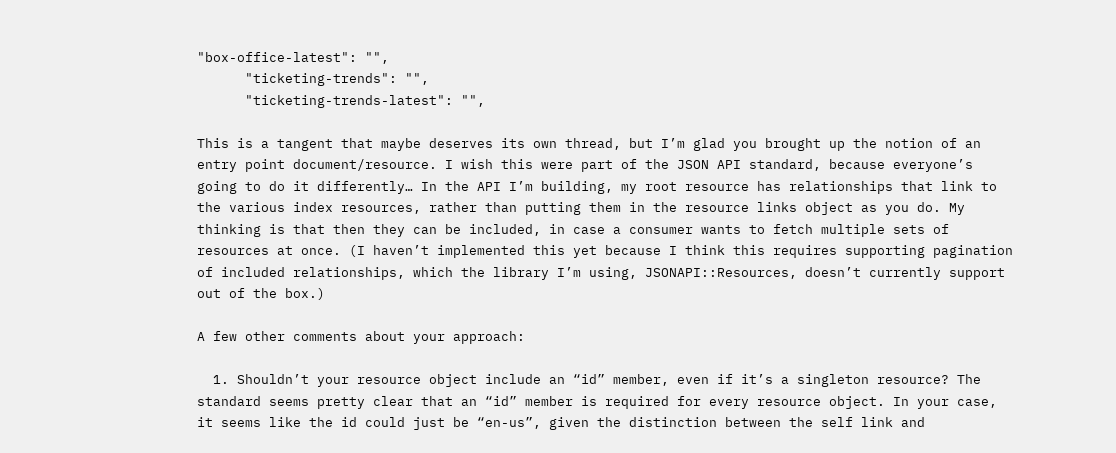"box-office-latest": "",
      "ticketing-trends": "",
      "ticketing-trends-latest": "",

This is a tangent that maybe deserves its own thread, but I’m glad you brought up the notion of an entry point document/resource. I wish this were part of the JSON API standard, because everyone’s going to do it differently… In the API I’m building, my root resource has relationships that link to the various index resources, rather than putting them in the resource links object as you do. My thinking is that then they can be included, in case a consumer wants to fetch multiple sets of resources at once. (I haven’t implemented this yet because I think this requires supporting pagination of included relationships, which the library I’m using, JSONAPI::Resources, doesn’t currently support out of the box.)

A few other comments about your approach:

  1. Shouldn’t your resource object include an “id” member, even if it’s a singleton resource? The standard seems pretty clear that an “id” member is required for every resource object. In your case, it seems like the id could just be “en-us”, given the distinction between the self link and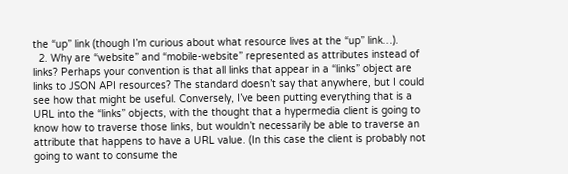the “up” link (though I’m curious about what resource lives at the “up” link…).
  2. Why are “website” and “mobile-website” represented as attributes instead of links? Perhaps your convention is that all links that appear in a “links” object are links to JSON API resources? The standard doesn’t say that anywhere, but I could see how that might be useful. Conversely, I’ve been putting everything that is a URL into the “links” objects, with the thought that a hypermedia client is going to know how to traverse those links, but wouldn’t necessarily be able to traverse an attribute that happens to have a URL value. (In this case the client is probably not going to want to consume the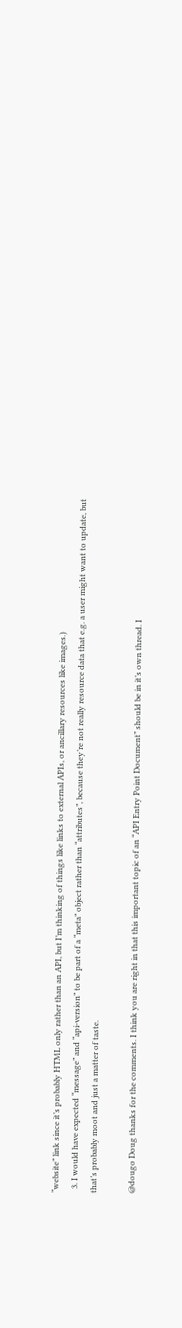“website” link since it’s probably HTML only rather than an API, but I’m thinking of things like links to external APIs, or ancillary resources like images.)
  3. I would have expected “message” and “api-version” to be part of a “meta” object rather than “attributes”, because they’re not really resource data that e.g. a user might want to update, but that’s probably moot and just a matter of taste.

@dougo Doug thanks for the comments. I think you are right in that this important topic of an “API Entry Point Document” should be in it’s own thread. I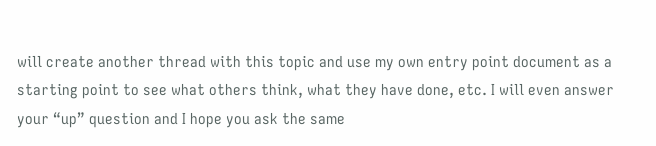will create another thread with this topic and use my own entry point document as a starting point to see what others think, what they have done, etc. I will even answer your “up” question and I hope you ask the same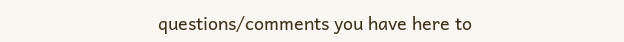questions/comments you have here to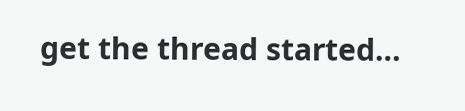get the thread started…